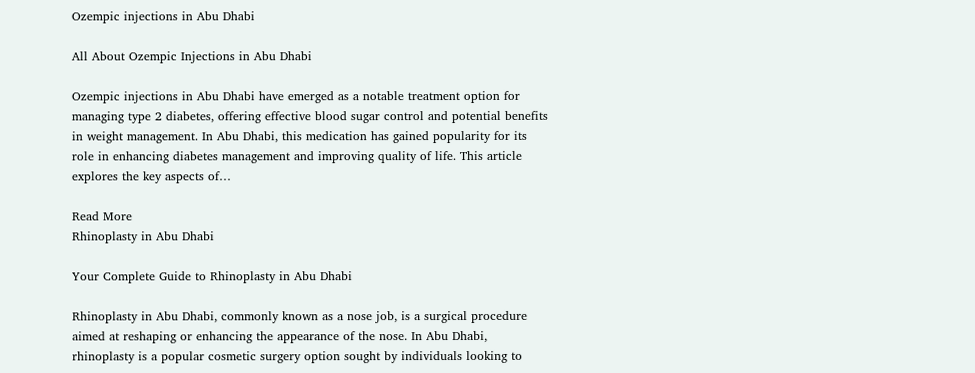Ozempic injections in Abu Dhabi

All About Ozempic Injections in Abu Dhabi

Ozempic injections in Abu Dhabi have emerged as a notable treatment option for managing type 2 diabetes, offering effective blood sugar control and potential benefits in weight management. In Abu Dhabi, this medication has gained popularity for its role in enhancing diabetes management and improving quality of life. This article explores the key aspects of…

Read More
Rhinoplasty in Abu Dhabi

Your Complete Guide to Rhinoplasty in Abu Dhabi

Rhinoplasty in Abu Dhabi, commonly known as a nose job, is a surgical procedure aimed at reshaping or enhancing the appearance of the nose. In Abu Dhabi, rhinoplasty is a popular cosmetic surgery option sought by individuals looking to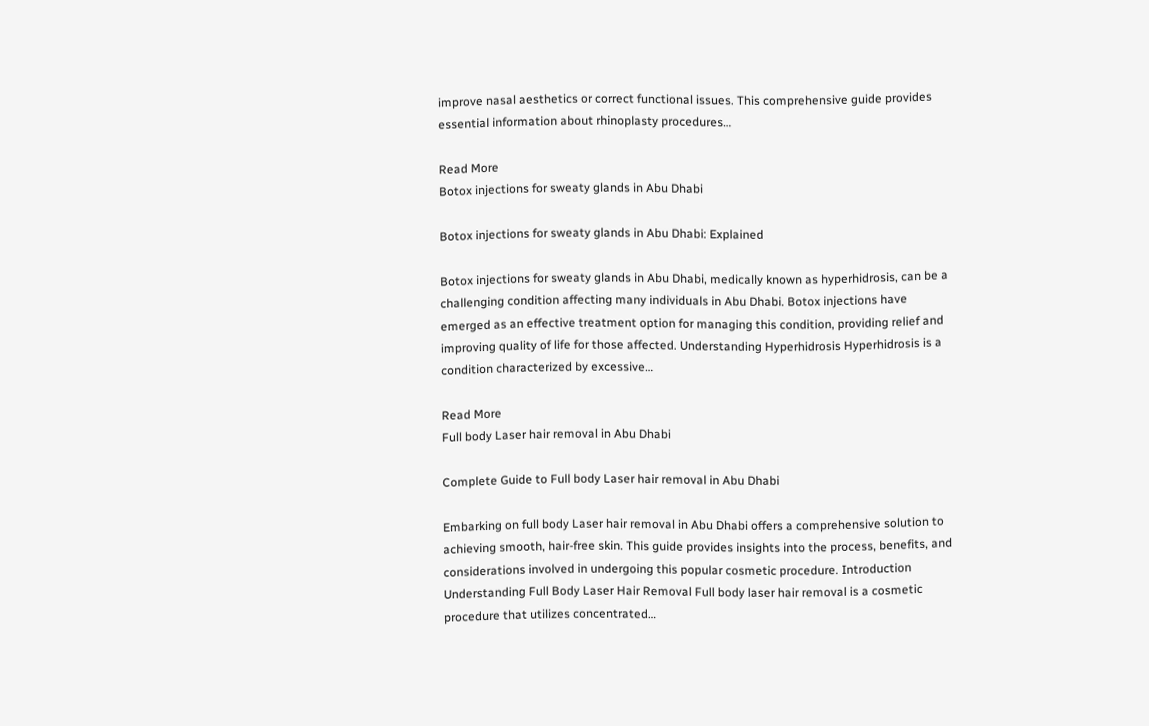improve nasal aesthetics or correct functional issues. This comprehensive guide provides essential information about rhinoplasty procedures…

Read More
Botox injections for sweaty glands in Abu Dhabi

Botox injections for sweaty glands in Abu Dhabi: Explained

Botox injections for sweaty glands in Abu Dhabi, medically known as hyperhidrosis, can be a challenging condition affecting many individuals in Abu Dhabi. Botox injections have emerged as an effective treatment option for managing this condition, providing relief and improving quality of life for those affected. Understanding Hyperhidrosis Hyperhidrosis is a condition characterized by excessive…

Read More
Full body Laser hair removal in Abu Dhabi

Complete Guide to Full body Laser hair removal in Abu Dhabi

Embarking on full body Laser hair removal in Abu Dhabi offers a comprehensive solution to achieving smooth, hair-free skin. This guide provides insights into the process, benefits, and considerations involved in undergoing this popular cosmetic procedure. Introduction Understanding Full Body Laser Hair Removal Full body laser hair removal is a cosmetic procedure that utilizes concentrated…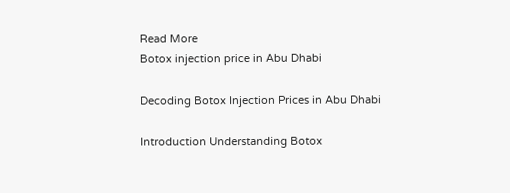Read More
Botox injection price in Abu Dhabi

Decoding Botox Injection Prices in Abu Dhabi

Introduction Understanding Botox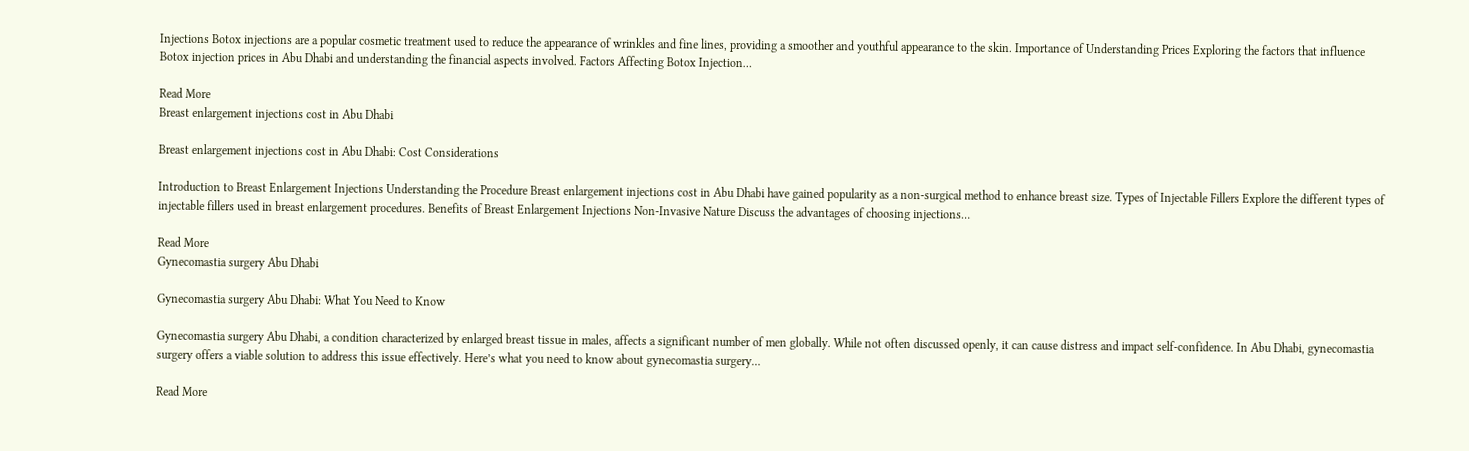Injections Botox injections are a popular cosmetic treatment used to reduce the appearance of wrinkles and fine lines, providing a smoother and youthful appearance to the skin. Importance of Understanding Prices Exploring the factors that influence Botox injection prices in Abu Dhabi and understanding the financial aspects involved. Factors Affecting Botox Injection…

Read More
Breast enlargement injections cost in Abu Dhabi

Breast enlargement injections cost in Abu Dhabi: Cost Considerations

Introduction to Breast Enlargement Injections Understanding the Procedure Breast enlargement injections cost in Abu Dhabi have gained popularity as a non-surgical method to enhance breast size. Types of Injectable Fillers Explore the different types of injectable fillers used in breast enlargement procedures. Benefits of Breast Enlargement Injections Non-Invasive Nature Discuss the advantages of choosing injections…

Read More
Gynecomastia surgery Abu Dhabi

Gynecomastia surgery Abu Dhabi: What You Need to Know

Gynecomastia surgery Abu Dhabi, a condition characterized by enlarged breast tissue in males, affects a significant number of men globally. While not often discussed openly, it can cause distress and impact self-confidence. In Abu Dhabi, gynecomastia surgery offers a viable solution to address this issue effectively. Here’s what you need to know about gynecomastia surgery…

Read More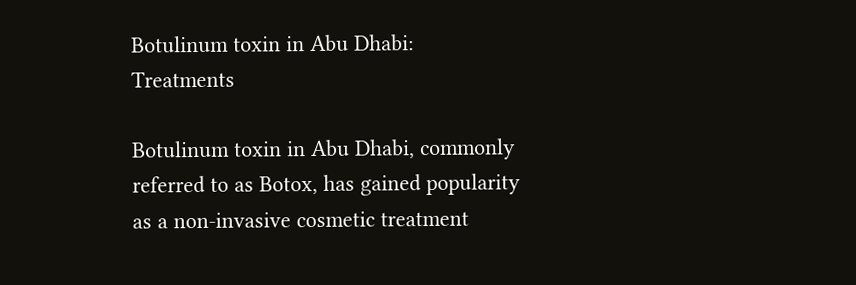Botulinum toxin in Abu Dhabi: Treatments

Botulinum toxin in Abu Dhabi, commonly referred to as Botox, has gained popularity as a non-invasive cosmetic treatment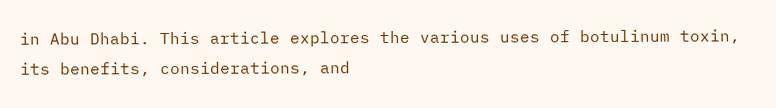in Abu Dhabi. This article explores the various uses of botulinum toxin, its benefits, considerations, and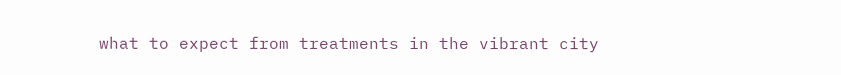what to expect from treatments in the vibrant city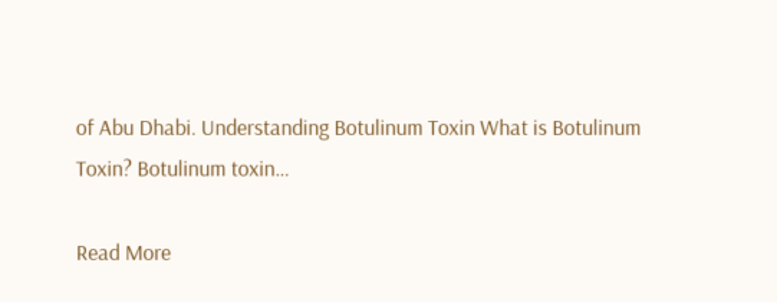of Abu Dhabi. Understanding Botulinum Toxin What is Botulinum Toxin? Botulinum toxin…

Read More